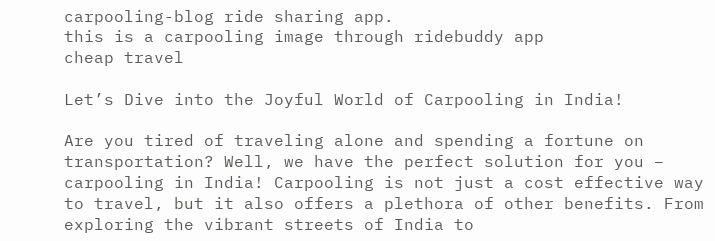carpooling-blog ride sharing app.
this is a carpooling image through ridebuddy app
cheap travel

Let’s Dive into the Joyful World of Carpooling in India!

Are you tired of traveling alone and spending a fortune on transportation? Well, we have the perfect solution for you – carpooling in India! Carpooling is not just a cost effective way to travel, but it also offers a plethora of other benefits. From exploring the vibrant streets of India to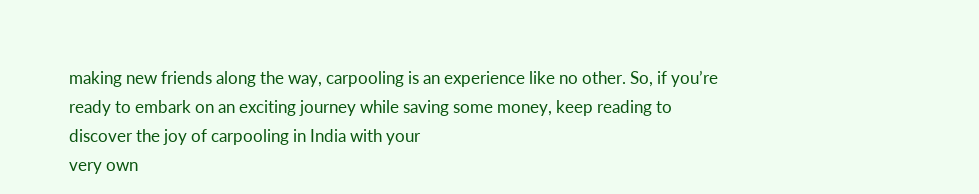making new friends along the way, carpooling is an experience like no other. So, if you’re ready to embark on an exciting journey while saving some money, keep reading to discover the joy of carpooling in India with your
very own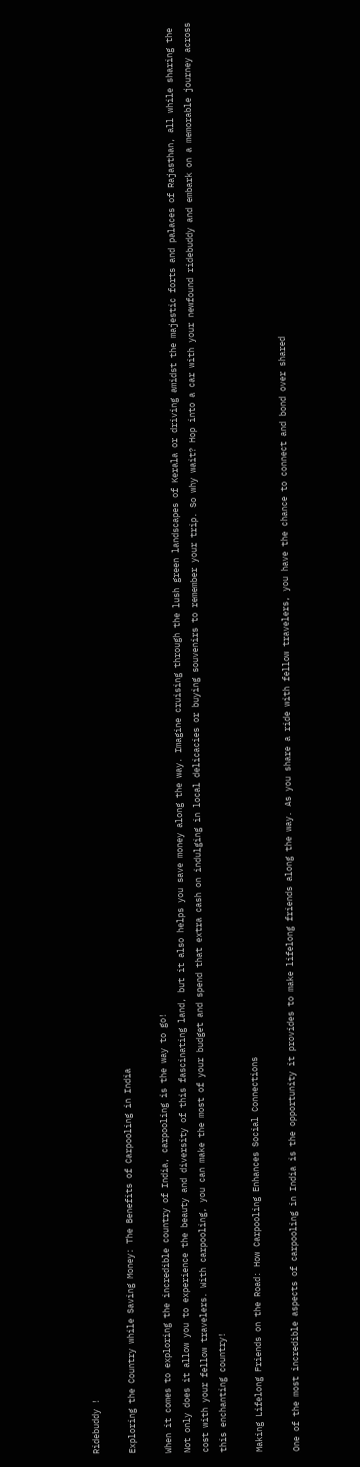Ridebuddy !

Exploring the Country while Saving Money: The Benefits of Carpooling in India

When it comes to exploring the incredible country of India, carpooling is the way to go!
Not only does it allow you to experience the beauty and diversity of this fascinating land, but it also helps you save money along the way. Imagine cruising through the lush green landscapes of Kerala or driving amidst the majestic forts and palaces of Rajasthan, all while sharing the cost with your fellow travelers. With carpooling, you can make the most of your budget and spend that extra cash on indulging in local delicacies or buying souvenirs to remember your trip. So why wait? Hop into a car with your newfound ridebuddy and embark on a memorable journey across this enchanting country!

Making Lifelong Friends on the Road: How Carpooling Enhances Social Connections

One of the most incredible aspects of carpooling in India is the opportunity it provides to make lifelong friends along the way. As you share a ride with fellow travelers, you have the chance to connect and bond over shared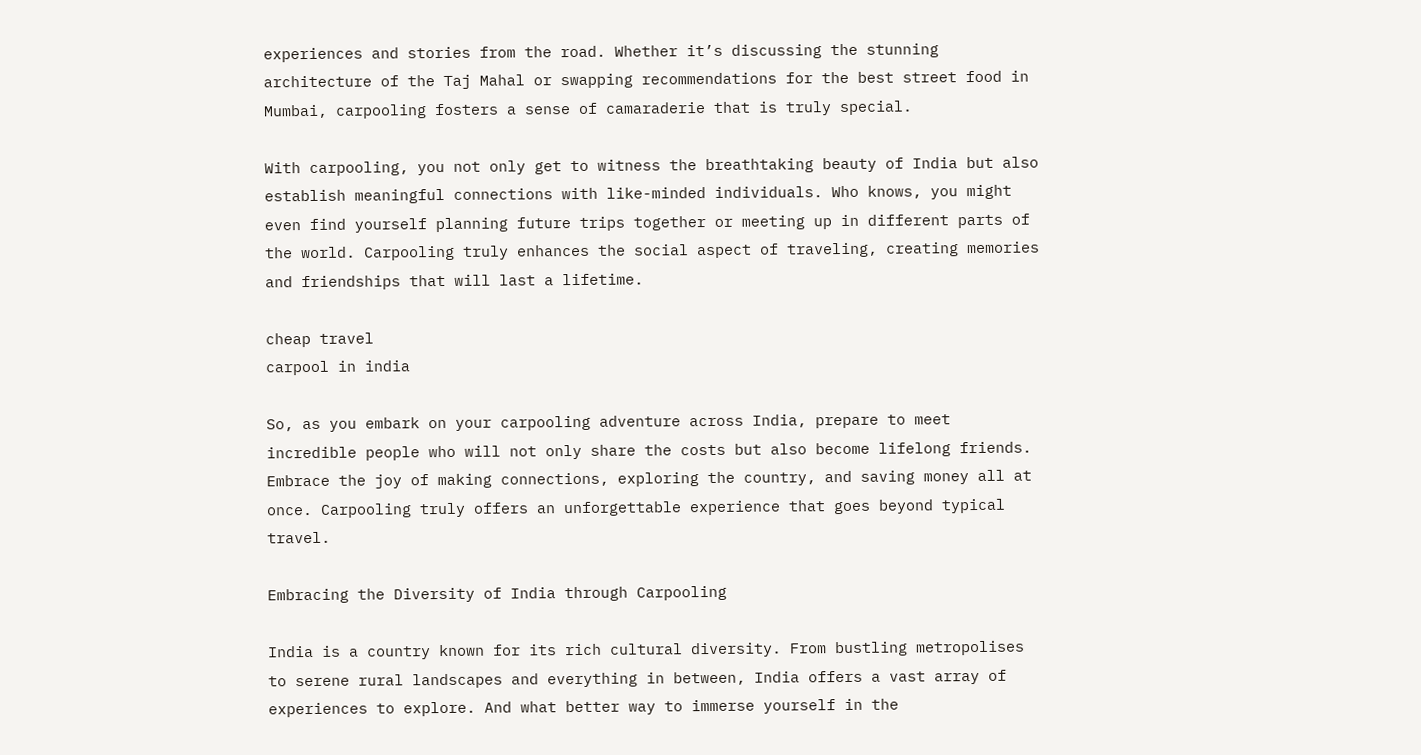experiences and stories from the road. Whether it’s discussing the stunning architecture of the Taj Mahal or swapping recommendations for the best street food in Mumbai, carpooling fosters a sense of camaraderie that is truly special.

With carpooling, you not only get to witness the breathtaking beauty of India but also establish meaningful connections with like-minded individuals. Who knows, you might even find yourself planning future trips together or meeting up in different parts of the world. Carpooling truly enhances the social aspect of traveling, creating memories and friendships that will last a lifetime.

cheap travel
carpool in india

So, as you embark on your carpooling adventure across India, prepare to meet incredible people who will not only share the costs but also become lifelong friends. Embrace the joy of making connections, exploring the country, and saving money all at once. Carpooling truly offers an unforgettable experience that goes beyond typical travel.

Embracing the Diversity of India through Carpooling

India is a country known for its rich cultural diversity. From bustling metropolises to serene rural landscapes and everything in between, India offers a vast array of experiences to explore. And what better way to immerse yourself in the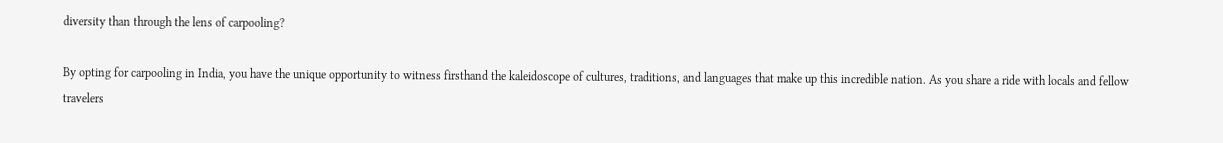diversity than through the lens of carpooling?

By opting for carpooling in India, you have the unique opportunity to witness firsthand the kaleidoscope of cultures, traditions, and languages that make up this incredible nation. As you share a ride with locals and fellow travelers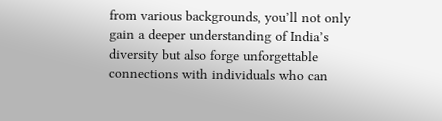from various backgrounds, you’ll not only gain a deeper understanding of India’s diversity but also forge unforgettable connections with individuals who can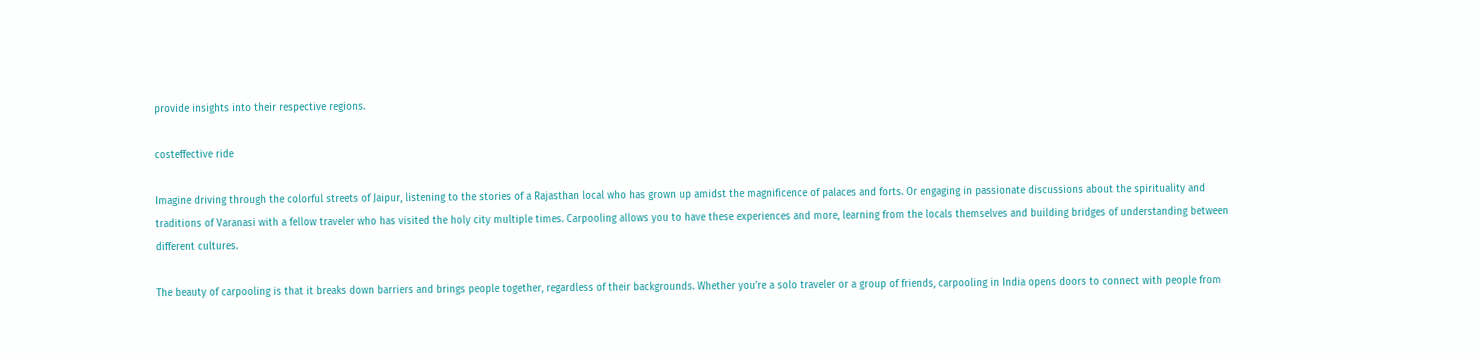provide insights into their respective regions.

costeffective ride

Imagine driving through the colorful streets of Jaipur, listening to the stories of a Rajasthan local who has grown up amidst the magnificence of palaces and forts. Or engaging in passionate discussions about the spirituality and traditions of Varanasi with a fellow traveler who has visited the holy city multiple times. Carpooling allows you to have these experiences and more, learning from the locals themselves and building bridges of understanding between different cultures.

The beauty of carpooling is that it breaks down barriers and brings people together, regardless of their backgrounds. Whether you’re a solo traveler or a group of friends, carpooling in India opens doors to connect with people from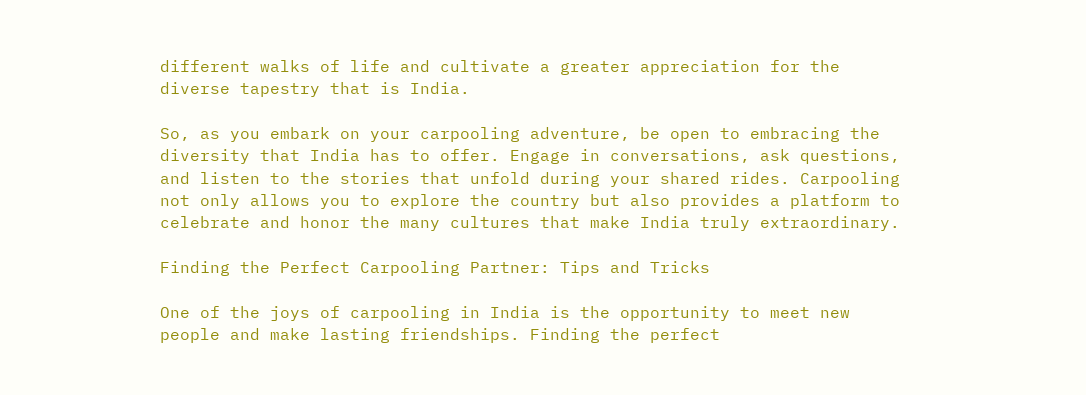different walks of life and cultivate a greater appreciation for the diverse tapestry that is India.

So, as you embark on your carpooling adventure, be open to embracing the diversity that India has to offer. Engage in conversations, ask questions, and listen to the stories that unfold during your shared rides. Carpooling not only allows you to explore the country but also provides a platform to celebrate and honor the many cultures that make India truly extraordinary.

Finding the Perfect Carpooling Partner: Tips and Tricks

One of the joys of carpooling in India is the opportunity to meet new people and make lasting friendships. Finding the perfect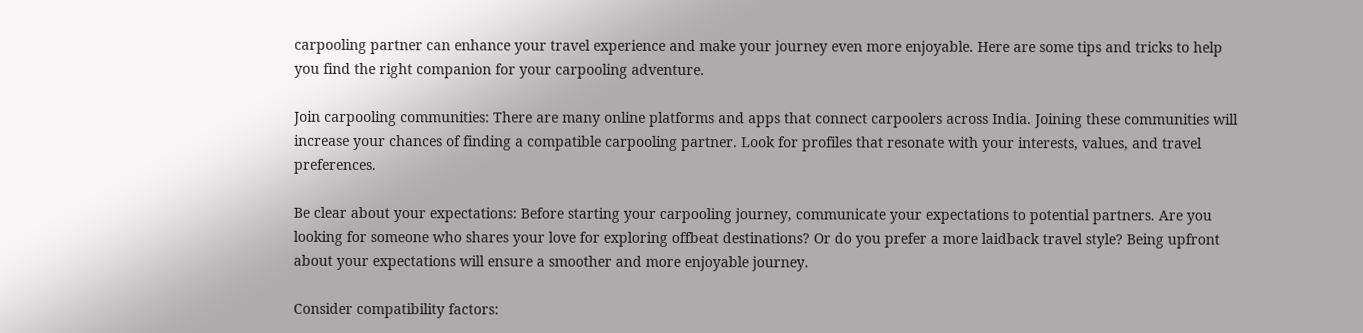carpooling partner can enhance your travel experience and make your journey even more enjoyable. Here are some tips and tricks to help you find the right companion for your carpooling adventure.

Join carpooling communities: There are many online platforms and apps that connect carpoolers across India. Joining these communities will increase your chances of finding a compatible carpooling partner. Look for profiles that resonate with your interests, values, and travel preferences.

Be clear about your expectations: Before starting your carpooling journey, communicate your expectations to potential partners. Are you looking for someone who shares your love for exploring offbeat destinations? Or do you prefer a more laidback travel style? Being upfront about your expectations will ensure a smoother and more enjoyable journey.

Consider compatibility factors: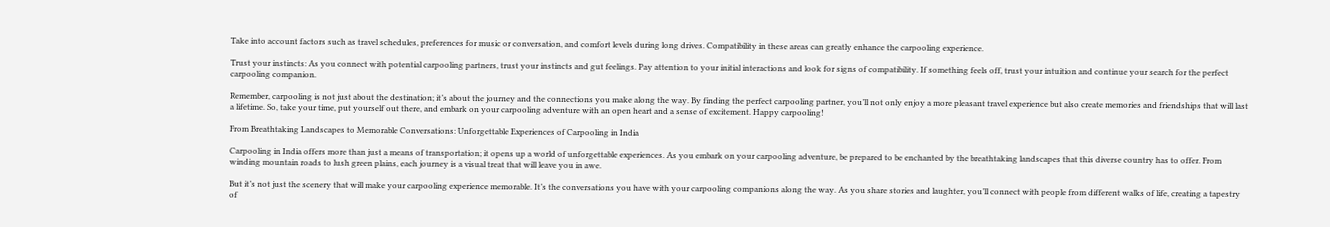Take into account factors such as travel schedules, preferences for music or conversation, and comfort levels during long drives. Compatibility in these areas can greatly enhance the carpooling experience.

Trust your instincts: As you connect with potential carpooling partners, trust your instincts and gut feelings. Pay attention to your initial interactions and look for signs of compatibility. If something feels off, trust your intuition and continue your search for the perfect carpooling companion.

Remember, carpooling is not just about the destination; it’s about the journey and the connections you make along the way. By finding the perfect carpooling partner, you’ll not only enjoy a more pleasant travel experience but also create memories and friendships that will last a lifetime. So, take your time, put yourself out there, and embark on your carpooling adventure with an open heart and a sense of excitement. Happy carpooling!

From Breathtaking Landscapes to Memorable Conversations: Unforgettable Experiences of Carpooling in India

Carpooling in India offers more than just a means of transportation; it opens up a world of unforgettable experiences. As you embark on your carpooling adventure, be prepared to be enchanted by the breathtaking landscapes that this diverse country has to offer. From winding mountain roads to lush green plains, each journey is a visual treat that will leave you in awe.

But it’s not just the scenery that will make your carpooling experience memorable. It’s the conversations you have with your carpooling companions along the way. As you share stories and laughter, you’ll connect with people from different walks of life, creating a tapestry of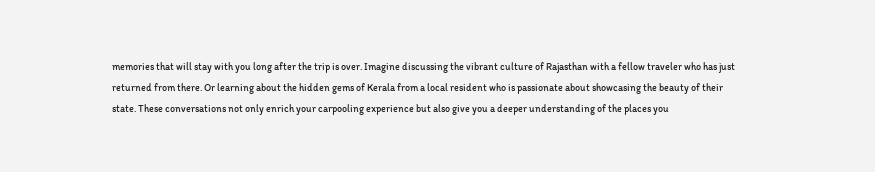memories that will stay with you long after the trip is over. Imagine discussing the vibrant culture of Rajasthan with a fellow traveler who has just returned from there. Or learning about the hidden gems of Kerala from a local resident who is passionate about showcasing the beauty of their state. These conversations not only enrich your carpooling experience but also give you a deeper understanding of the places you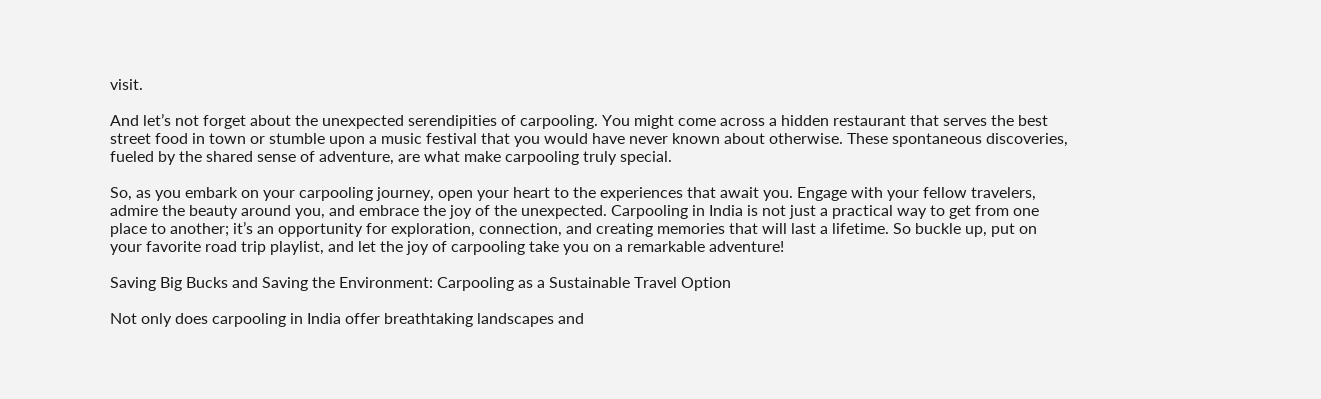visit.

And let’s not forget about the unexpected serendipities of carpooling. You might come across a hidden restaurant that serves the best street food in town or stumble upon a music festival that you would have never known about otherwise. These spontaneous discoveries, fueled by the shared sense of adventure, are what make carpooling truly special.

So, as you embark on your carpooling journey, open your heart to the experiences that await you. Engage with your fellow travelers, admire the beauty around you, and embrace the joy of the unexpected. Carpooling in India is not just a practical way to get from one place to another; it’s an opportunity for exploration, connection, and creating memories that will last a lifetime. So buckle up, put on your favorite road trip playlist, and let the joy of carpooling take you on a remarkable adventure!

Saving Big Bucks and Saving the Environment: Carpooling as a Sustainable Travel Option

Not only does carpooling in India offer breathtaking landscapes and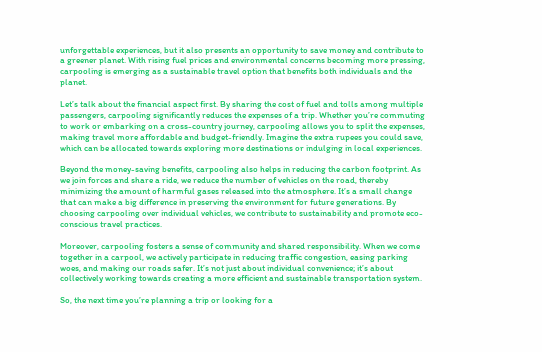unforgettable experiences, but it also presents an opportunity to save money and contribute to a greener planet. With rising fuel prices and environmental concerns becoming more pressing, carpooling is emerging as a sustainable travel option that benefits both individuals and the planet.

Let’s talk about the financial aspect first. By sharing the cost of fuel and tolls among multiple passengers, carpooling significantly reduces the expenses of a trip. Whether you’re commuting to work or embarking on a cross-country journey, carpooling allows you to split the expenses, making travel more affordable and budget-friendly. Imagine the extra rupees you could save, which can be allocated towards exploring more destinations or indulging in local experiences.

Beyond the money-saving benefits, carpooling also helps in reducing the carbon footprint. As we join forces and share a ride, we reduce the number of vehicles on the road, thereby minimizing the amount of harmful gases released into the atmosphere. It’s a small change that can make a big difference in preserving the environment for future generations. By choosing carpooling over individual vehicles, we contribute to sustainability and promote eco-conscious travel practices.

Moreover, carpooling fosters a sense of community and shared responsibility. When we come together in a carpool, we actively participate in reducing traffic congestion, easing parking woes, and making our roads safer. It’s not just about individual convenience; it’s about collectively working towards creating a more efficient and sustainable transportation system.

So, the next time you’re planning a trip or looking for a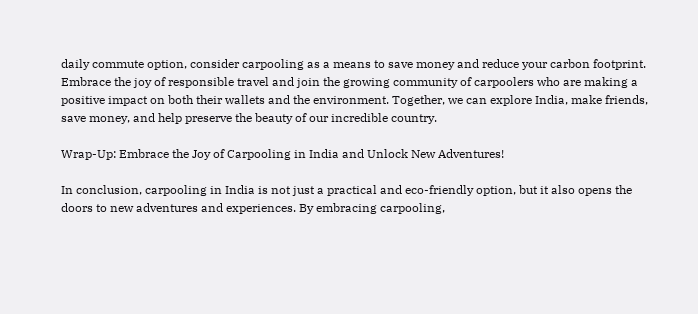daily commute option, consider carpooling as a means to save money and reduce your carbon footprint. Embrace the joy of responsible travel and join the growing community of carpoolers who are making a positive impact on both their wallets and the environment. Together, we can explore India, make friends, save money, and help preserve the beauty of our incredible country.

Wrap-Up: Embrace the Joy of Carpooling in India and Unlock New Adventures!

In conclusion, carpooling in India is not just a practical and eco-friendly option, but it also opens the doors to new adventures and experiences. By embracing carpooling,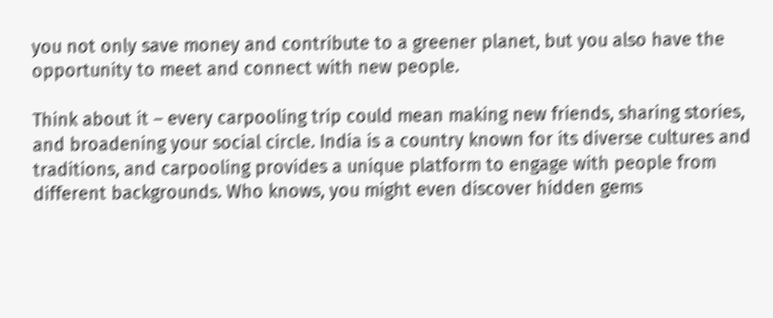you not only save money and contribute to a greener planet, but you also have the opportunity to meet and connect with new people.

Think about it – every carpooling trip could mean making new friends, sharing stories, and broadening your social circle. India is a country known for its diverse cultures and traditions, and carpooling provides a unique platform to engage with people from different backgrounds. Who knows, you might even discover hidden gems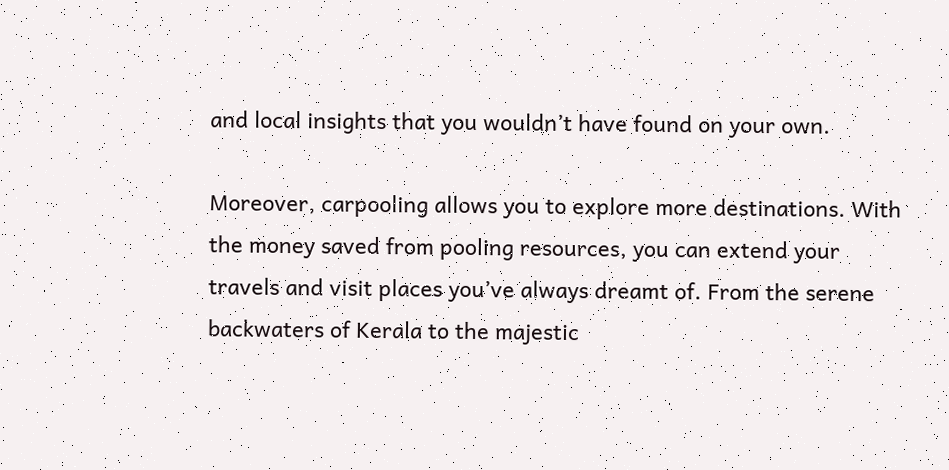and local insights that you wouldn’t have found on your own.

Moreover, carpooling allows you to explore more destinations. With the money saved from pooling resources, you can extend your travels and visit places you’ve always dreamt of. From the serene backwaters of Kerala to the majestic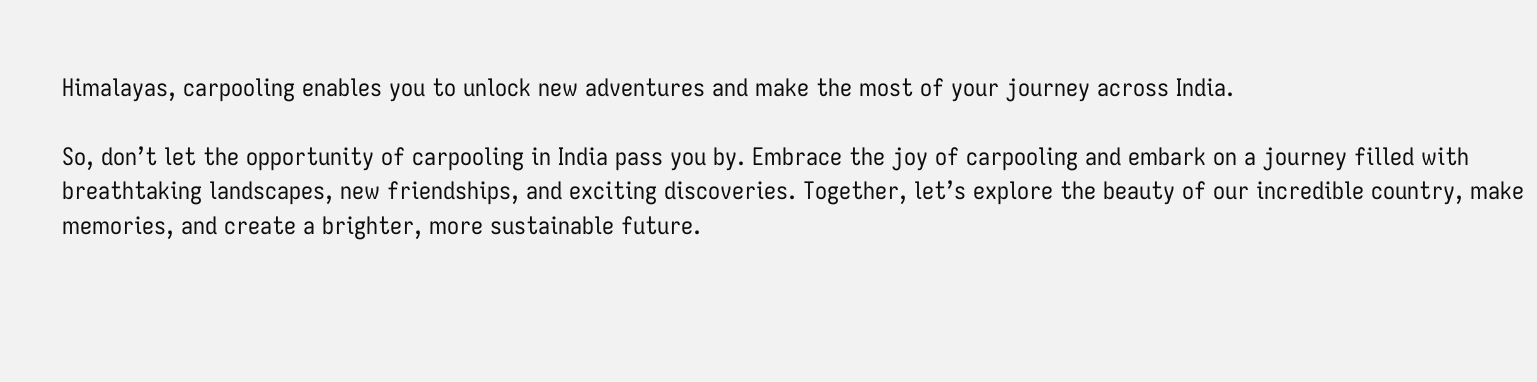Himalayas, carpooling enables you to unlock new adventures and make the most of your journey across India.

So, don’t let the opportunity of carpooling in India pass you by. Embrace the joy of carpooling and embark on a journey filled with breathtaking landscapes, new friendships, and exciting discoveries. Together, let’s explore the beauty of our incredible country, make memories, and create a brighter, more sustainable future.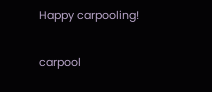Happy carpooling!

carpool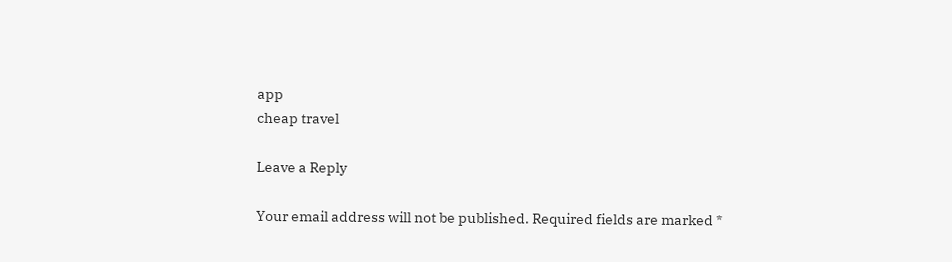app
cheap travel

Leave a Reply

Your email address will not be published. Required fields are marked *